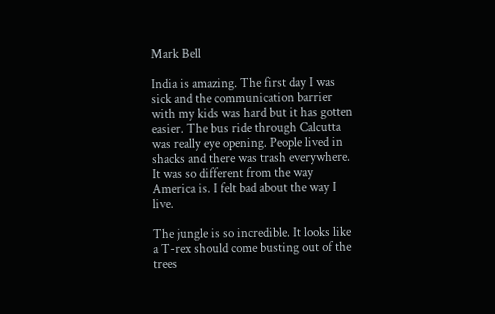Mark Bell

India is amazing. The first day I was sick and the communication barrier with my kids was hard but it has gotten easier. The bus ride through Calcutta was really eye opening. People lived in shacks and there was trash everywhere. It was so different from the way America is. I felt bad about the way I live.

The jungle is so incredible. It looks like a T-rex should come busting out of the trees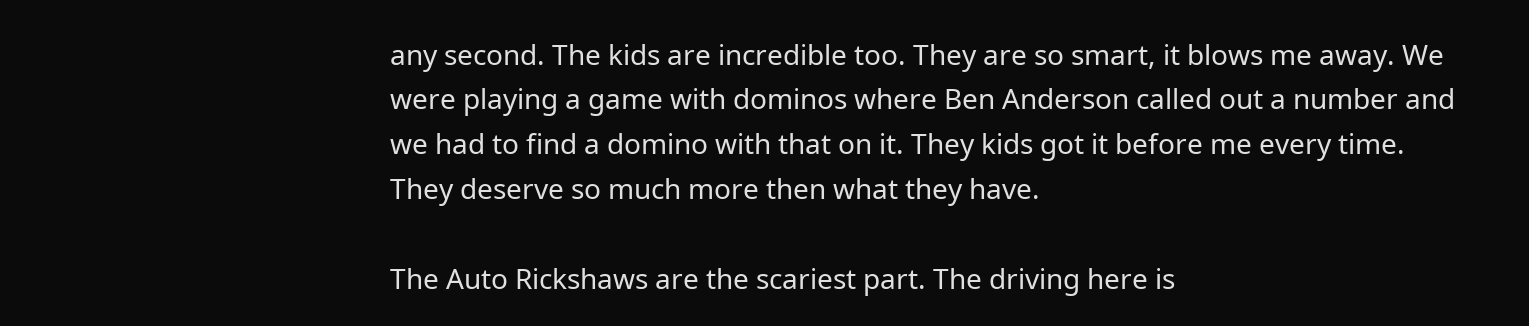any second. The kids are incredible too. They are so smart, it blows me away. We were playing a game with dominos where Ben Anderson called out a number and we had to find a domino with that on it. They kids got it before me every time. They deserve so much more then what they have.

The Auto Rickshaws are the scariest part. The driving here is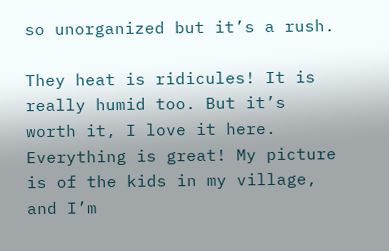so unorganized but it’s a rush.

They heat is ridicules! It is really humid too. But it’s worth it, I love it here. Everything is great! My picture is of the kids in my village, and I’m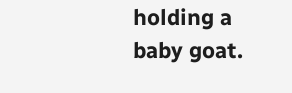holding a baby goat.